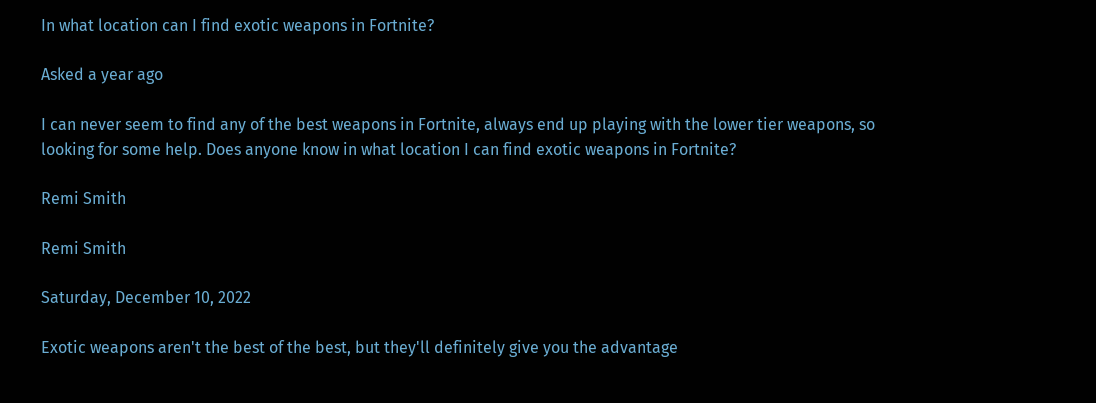In what location can I find exotic weapons in Fortnite?

Asked a year ago

I can never seem to find any of the best weapons in Fortnite, always end up playing with the lower tier weapons, so looking for some help. Does anyone know in what location I can find exotic weapons in Fortnite?

Remi Smith

Remi Smith

Saturday, December 10, 2022

Exotic weapons aren't the best of the best, but they'll definitely give you the advantage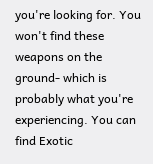you're looking for. You won't find these weapons on the ground- which is probably what you're experiencing. You can find Exotic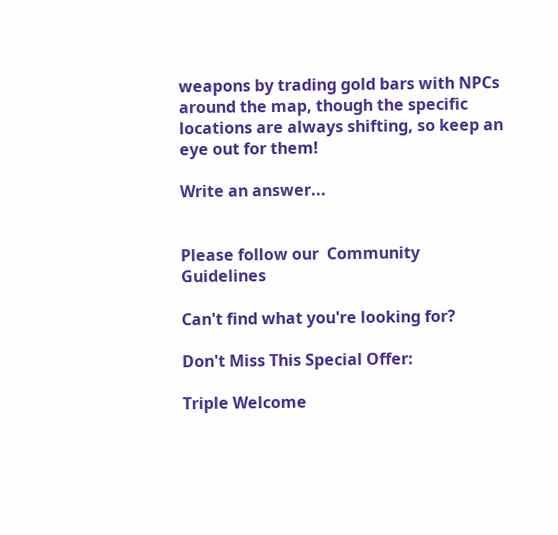weapons by trading gold bars with NPCs around the map, though the specific locations are always shifting, so keep an eye out for them!

Write an answer...


Please follow our  Community Guidelines

Can't find what you're looking for?

Don't Miss This Special Offer:

Triple Welcome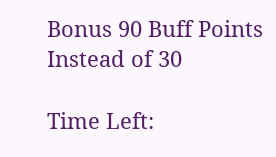Bonus 90 Buff Points Instead of 30

Time Left: